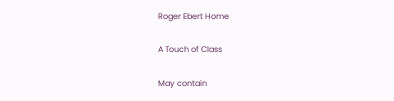Roger Ebert Home

A Touch of Class

May contain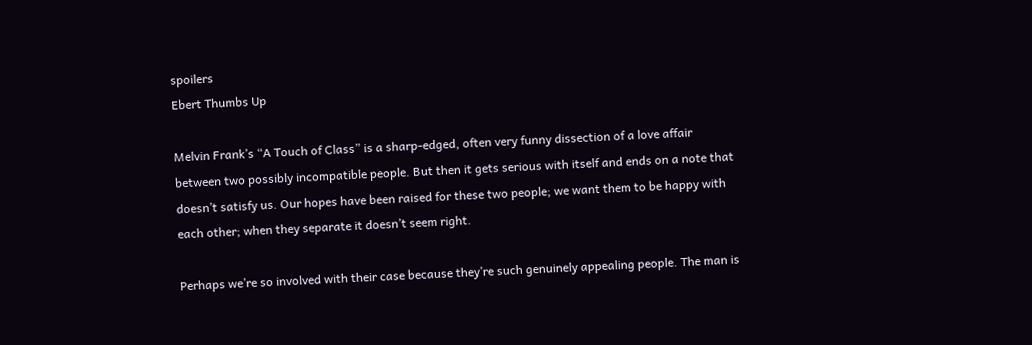spoilers
Ebert Thumbs Up

Melvin Frank’s “A Touch of Class” is a sharp-edged, often very funny dissection of a love affair between two possibly incompatible people. But then it gets serious with itself and ends on a note that doesn’t satisfy us. Our hopes have been raised for these two people; we want them to be happy with each other; when they separate it doesn’t seem right.

Perhaps we’re so involved with their case because they’re such genuinely appealing people. The man is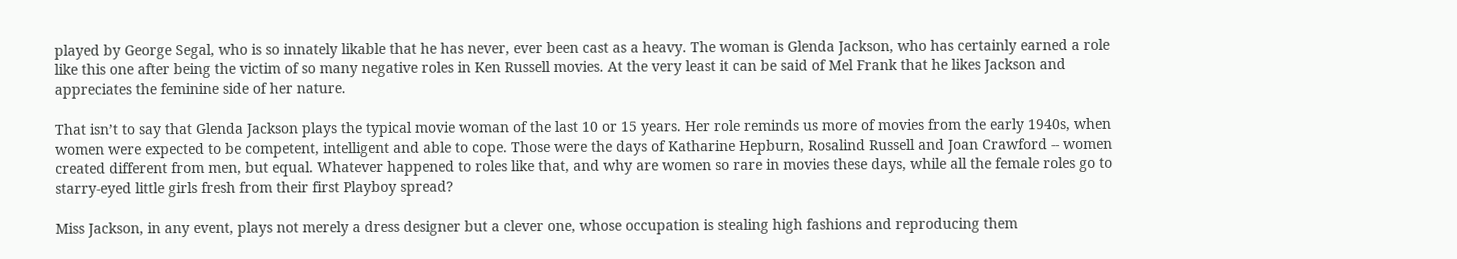played by George Segal, who is so innately likable that he has never, ever been cast as a heavy. The woman is Glenda Jackson, who has certainly earned a role like this one after being the victim of so many negative roles in Ken Russell movies. At the very least it can be said of Mel Frank that he likes Jackson and appreciates the feminine side of her nature.

That isn’t to say that Glenda Jackson plays the typical movie woman of the last 10 or 15 years. Her role reminds us more of movies from the early 1940s, when women were expected to be competent, intelligent and able to cope. Those were the days of Katharine Hepburn, Rosalind Russell and Joan Crawford -- women created different from men, but equal. Whatever happened to roles like that, and why are women so rare in movies these days, while all the female roles go to starry-eyed little girls fresh from their first Playboy spread?

Miss Jackson, in any event, plays not merely a dress designer but a clever one, whose occupation is stealing high fashions and reproducing them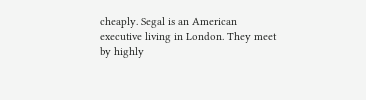cheaply. Segal is an American executive living in London. They meet by highly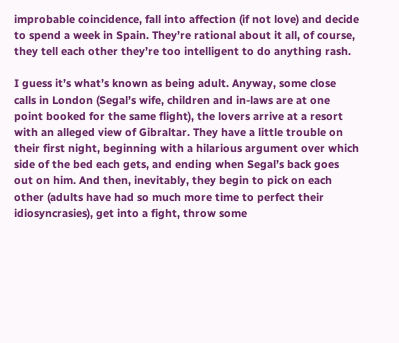improbable coincidence, fall into affection (if not love) and decide to spend a week in Spain. They’re rational about it all, of course, they tell each other they’re too intelligent to do anything rash.

I guess it’s what’s known as being adult. Anyway, some close calls in London (Segal’s wife, children and in-laws are at one point booked for the same flight), the lovers arrive at a resort with an alleged view of Gibraltar. They have a little trouble on their first night, beginning with a hilarious argument over which side of the bed each gets, and ending when Segal’s back goes out on him. And then, inevitably, they begin to pick on each other (adults have had so much more time to perfect their idiosyncrasies), get into a fight, throw some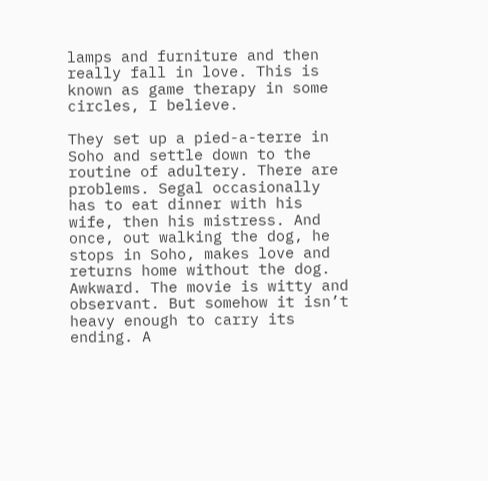lamps and furniture and then really fall in love. This is known as game therapy in some circles, I believe.

They set up a pied-a-terre in Soho and settle down to the routine of adultery. There are problems. Segal occasionally has to eat dinner with his wife, then his mistress. And once, out walking the dog, he stops in Soho, makes love and returns home without the dog. Awkward. The movie is witty and observant. But somehow it isn’t heavy enough to carry its ending. A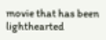movie that has been lighthearted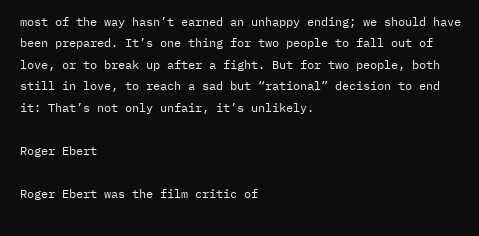most of the way hasn’t earned an unhappy ending; we should have been prepared. It’s one thing for two people to fall out of love, or to break up after a fight. But for two people, both still in love, to reach a sad but “rational” decision to end it: That’s not only unfair, it’s unlikely.

Roger Ebert

Roger Ebert was the film critic of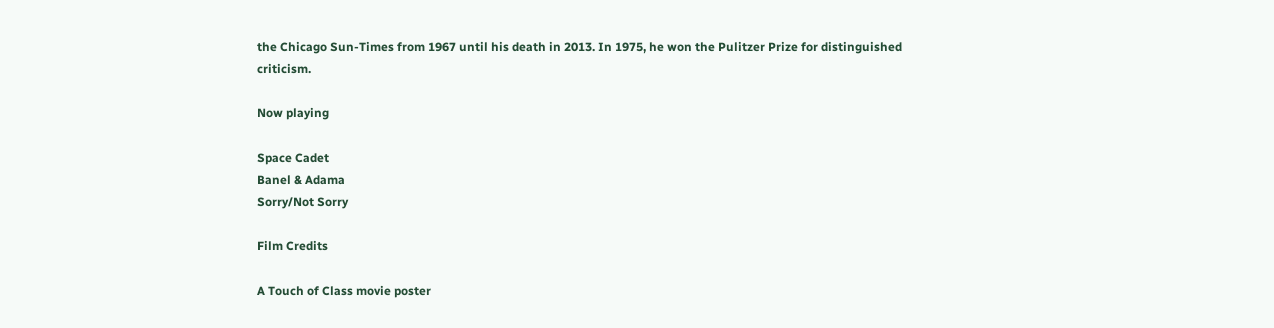the Chicago Sun-Times from 1967 until his death in 2013. In 1975, he won the Pulitzer Prize for distinguished criticism.

Now playing

Space Cadet
Banel & Adama
Sorry/Not Sorry

Film Credits

A Touch of Class movie poster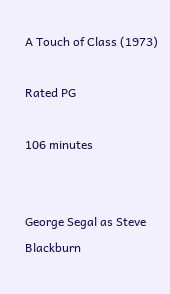A Touch of Class (1973)

Rated PG

106 minutes


George Segal as Steve Blackburn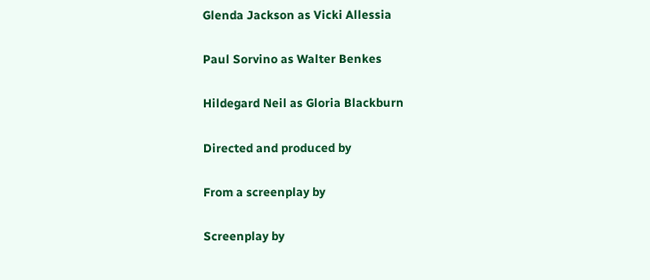Glenda Jackson as Vicki Allessia

Paul Sorvino as Walter Benkes

Hildegard Neil as Gloria Blackburn

Directed and produced by

From a screenplay by

Screenplay by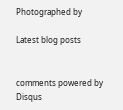Photographed by

Latest blog posts


comments powered by Disqus